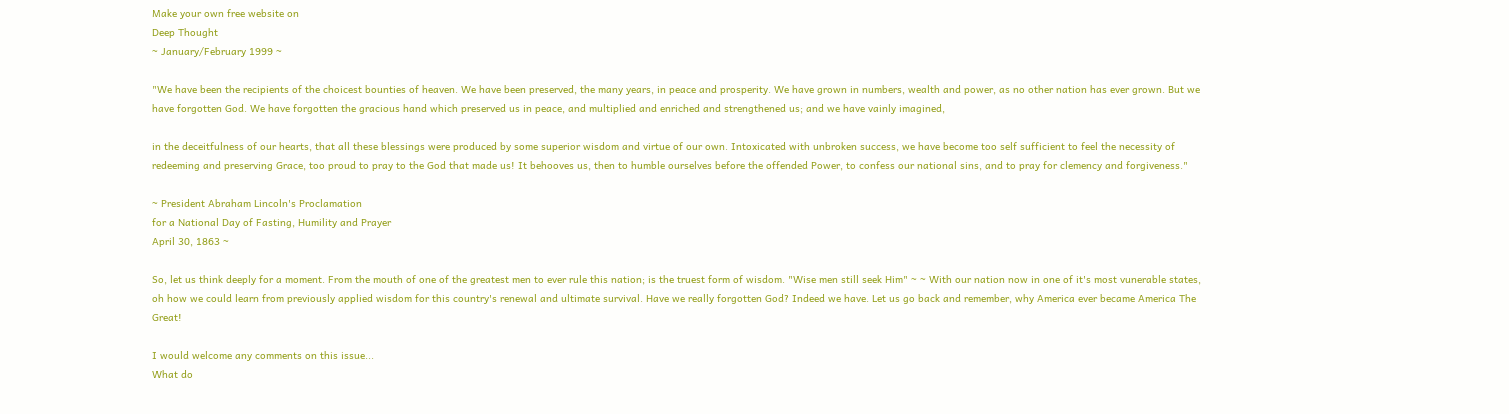Make your own free website on
Deep Thought
~ January/February 1999 ~

"We have been the recipients of the choicest bounties of heaven. We have been preserved, the many years, in peace and prosperity. We have grown in numbers, wealth and power, as no other nation has ever grown. But we have forgotten God. We have forgotten the gracious hand which preserved us in peace, and multiplied and enriched and strengthened us; and we have vainly imagined,

in the deceitfulness of our hearts, that all these blessings were produced by some superior wisdom and virtue of our own. Intoxicated with unbroken success, we have become too self sufficient to feel the necessity of redeeming and preserving Grace, too proud to pray to the God that made us! It behooves us, then to humble ourselves before the offended Power, to confess our national sins, and to pray for clemency and forgiveness."

~ President Abraham Lincoln's Proclamation
for a National Day of Fasting, Humility and Prayer
April 30, 1863 ~

So, let us think deeply for a moment. From the mouth of one of the greatest men to ever rule this nation; is the truest form of wisdom. "Wise men still seek Him" ~ ~ With our nation now in one of it's most vunerable states, oh how we could learn from previously applied wisdom for this country's renewal and ultimate survival. Have we really forgotten God? Indeed we have. Let us go back and remember, why America ever became America The Great!

I would welcome any comments on this issue...
What do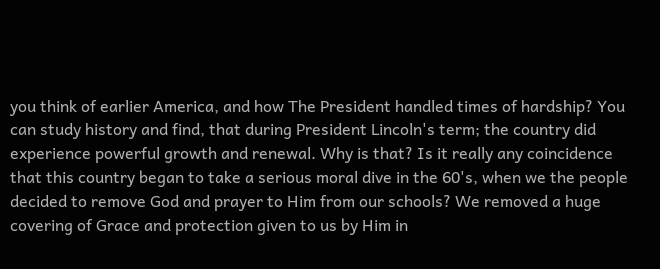you think of earlier America, and how The President handled times of hardship? You can study history and find, that during President Lincoln's term; the country did experience powerful growth and renewal. Why is that? Is it really any coincidence that this country began to take a serious moral dive in the 60's, when we the people decided to remove God and prayer to Him from our schools? We removed a huge covering of Grace and protection given to us by Him in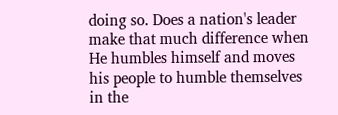doing so. Does a nation's leader make that much difference when He humbles himself and moves his people to humble themselves in the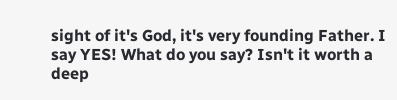sight of it's God, it's very founding Father. I say YES! What do you say? Isn't it worth a deep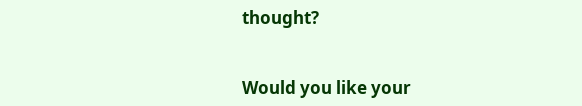thought?


Would you like your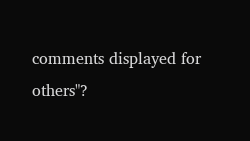comments displayed for others"?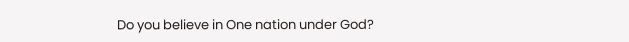Do you believe in One nation under God?